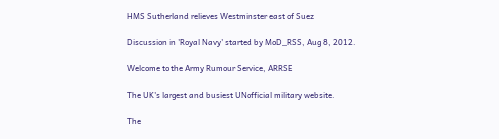HMS Sutherland relieves Westminster east of Suez

Discussion in 'Royal Navy' started by MoD_RSS, Aug 8, 2012.

Welcome to the Army Rumour Service, ARRSE

The UK's largest and busiest UNofficial military website.

The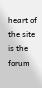heart of the site is the forum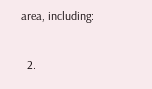area, including:

  2.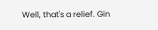Well, that's a relief. Gin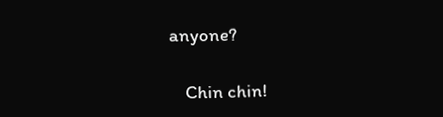anyone?

    Chin chin!